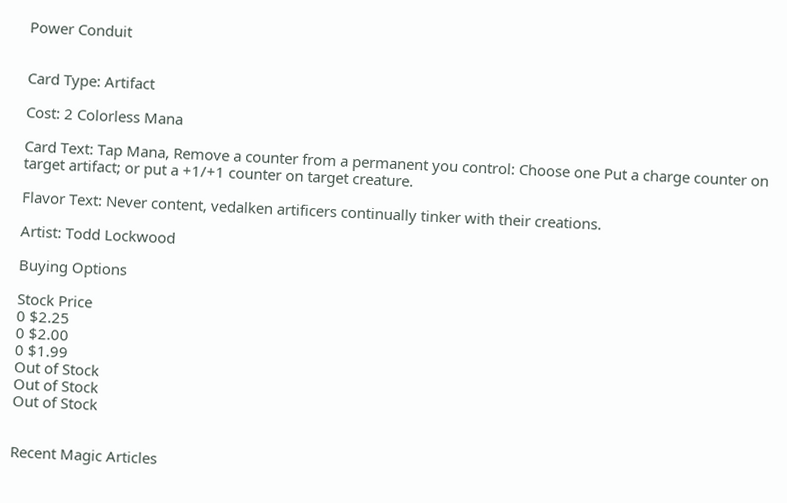Power Conduit


Card Type: Artifact

Cost: 2 Colorless Mana

Card Text: Tap Mana, Remove a counter from a permanent you control: Choose one Put a charge counter on target artifact; or put a +1/+1 counter on target creature.

Flavor Text: Never content, vedalken artificers continually tinker with their creations.

Artist: Todd Lockwood

Buying Options

Stock Price
0 $2.25
0 $2.00
0 $1.99
Out of Stock
Out of Stock
Out of Stock


Recent Magic Articles